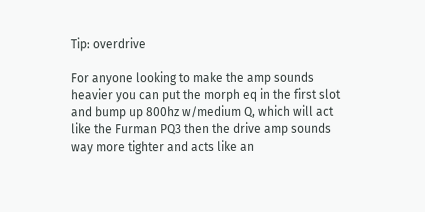Tip: overdrive

For anyone looking to make the amp sounds heavier you can put the morph eq in the first slot and bump up 800hz w/medium Q, which will act like the Furman PQ3 then the drive amp sounds way more tighter and acts like an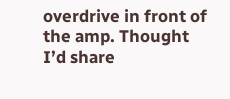overdrive in front of the amp. Thought I’d share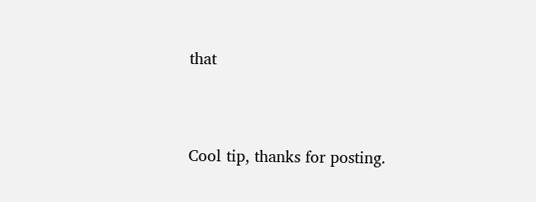that


Cool tip, thanks for posting.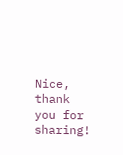Nice, thank you for sharing!